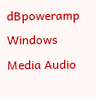dBpoweramp Windows Media Audio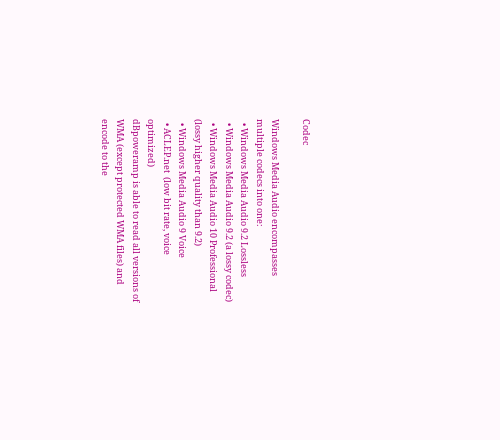Codec

Windows Media Audio encompasses multiple codecs into one:
  • Windows Media Audio 9.2 Lossless
  • Windows Media Audio 9.2 (a lossy codec)
  • Windows Media Audio 10 Professional  (lossy higher quality than 9.2)
  • Windows Media Audio 9 Voice
  • ACLEP.net  (low bit rate, voice optimized)
dBpoweramp is able to read all versions of WMA (except protected WMA files) and encode to the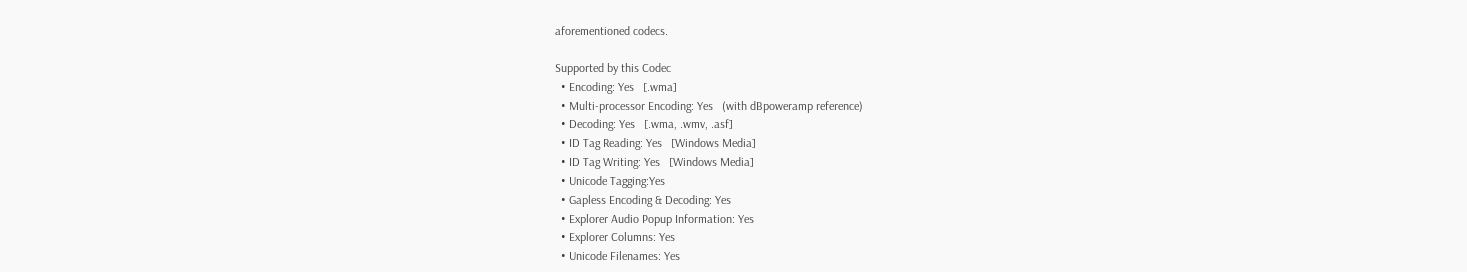aforementioned codecs.

Supported by this Codec
  • Encoding: Yes   [.wma]
  • Multi-processor Encoding: Yes   (with dBpoweramp reference)
  • Decoding: Yes   [.wma, .wmv, .asf]
  • ID Tag Reading: Yes   [Windows Media]
  • ID Tag Writing: Yes   [Windows Media]
  • Unicode Tagging:Yes
  • Gapless Encoding & Decoding: Yes
  • Explorer Audio Popup Information: Yes
  • Explorer Columns: Yes
  • Unicode Filenames: Yes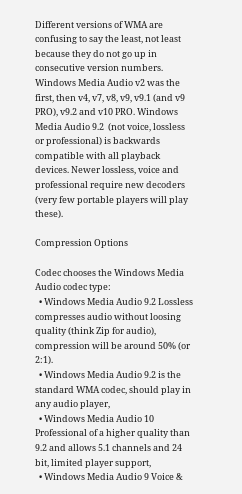Different versions of WMA are confusing to say the least, not least because they do not go up in consecutive version numbers. Windows Media Audio v2 was the first, then v4, v7, v8, v9, v9.1 (and v9 PRO), v9.2 and v10 PRO. Windows Media Audio 9.2  (not voice, lossless or professional) is backwards compatible with all playback devices. Newer lossless, voice and professional require new decoders (very few portable players will play these).

Compression Options

Codec chooses the Windows Media Audio codec type:
  • Windows Media Audio 9.2 Lossless compresses audio without loosing quality (think Zip for audio), compression will be around 50% (or 2:1).
  • Windows Media Audio 9.2 is the standard WMA codec, should play in any audio player,
  • Windows Media Audio 10 Professional of a higher quality than 9.2 and allows 5.1 channels and 24 bit, limited player support,
  • Windows Media Audio 9 Voice &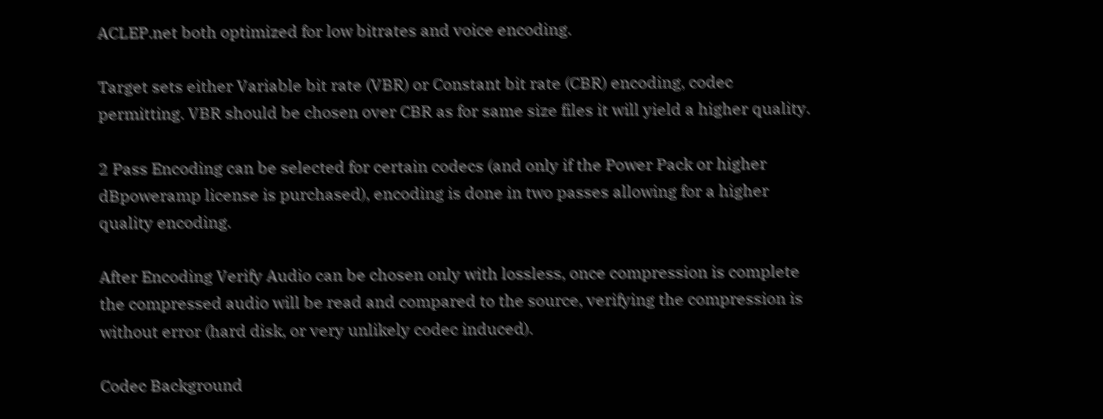ACLEP.net both optimized for low bitrates and voice encoding.

Target sets either Variable bit rate (VBR) or Constant bit rate (CBR) encoding, codec permitting. VBR should be chosen over CBR as for same size files it will yield a higher quality.

2 Pass Encoding can be selected for certain codecs (and only if the Power Pack or higher dBpoweramp license is purchased), encoding is done in two passes allowing for a higher quality encoding.

After Encoding Verify Audio can be chosen only with lossless, once compression is complete the compressed audio will be read and compared to the source, verifying the compression is without error (hard disk, or very unlikely codec induced).

Codec Background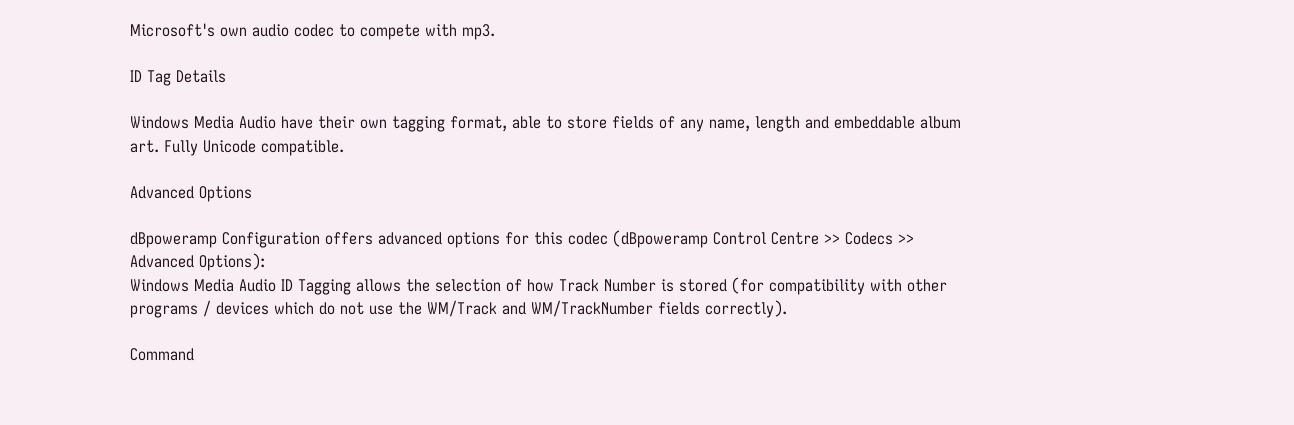Microsoft's own audio codec to compete with mp3.

ID Tag Details

Windows Media Audio have their own tagging format, able to store fields of any name, length and embeddable album art. Fully Unicode compatible.

Advanced Options

dBpoweramp Configuration offers advanced options for this codec (dBpoweramp Control Centre >> Codecs >> Advanced Options):
Windows Media Audio ID Tagging allows the selection of how Track Number is stored (for compatibility with other programs / devices which do not use the WM/Track and WM/TrackNumber fields correctly).

Command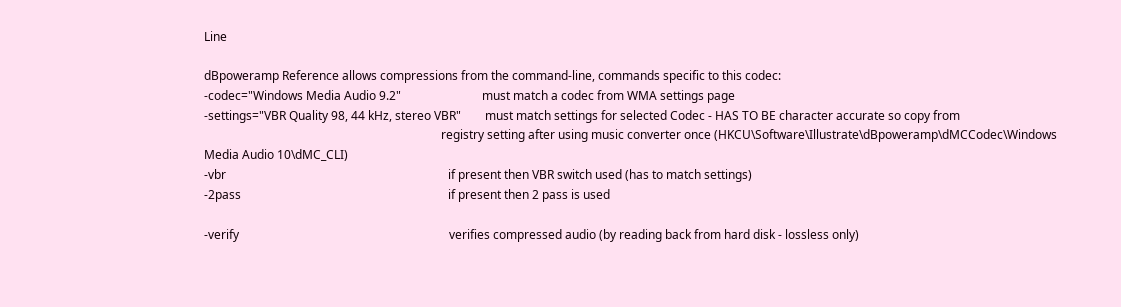Line

dBpoweramp Reference allows compressions from the command-line, commands specific to this codec:
-codec="Windows Media Audio 9.2"                           must match a codec from WMA settings page
-settings="VBR Quality 98, 44 kHz, stereo VBR"        must match settings for selected Codec - HAS TO BE character accurate so copy from
                                                                               registry setting after using music converter once (HKCU\Software\Illustrate\dBpoweramp\dMCCodec\Windows Media Audio 10\dMC_CLI)
-vbr                                                                          if present then VBR switch used (has to match settings)
-2pass                                                                     if present then 2 pass is used

-verify                                                                      verifies compressed audio (by reading back from hard disk - lossless only)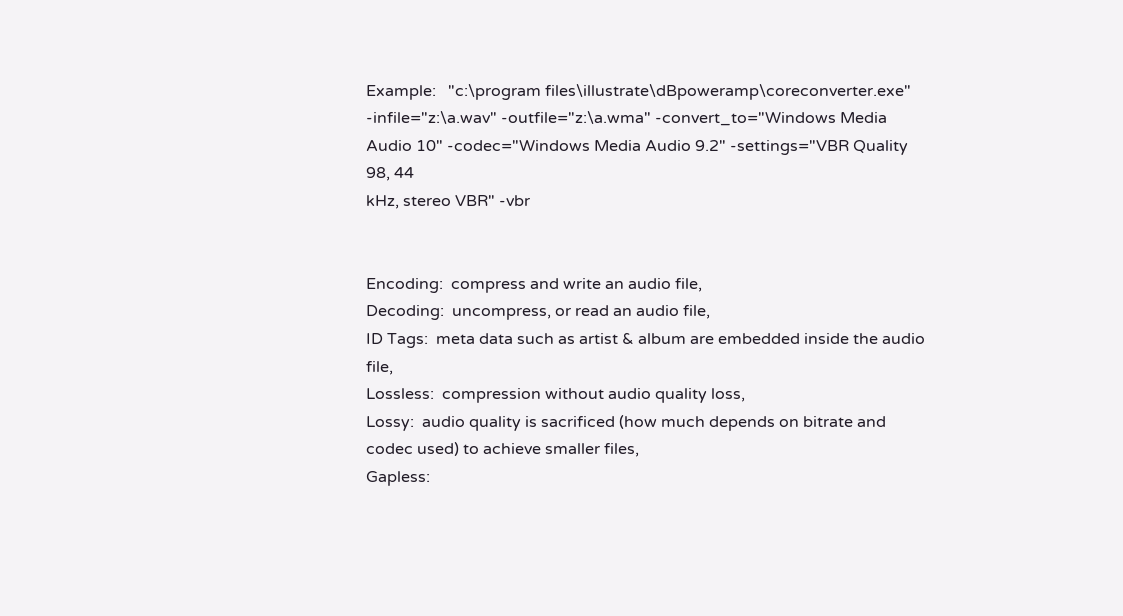Example:   "c:\program files\illustrate\dBpoweramp\coreconverter.exe" -infile="z:\a.wav" -outfile="z:\a.wma" -convert_to="Windows Media Audio 10" -codec="Windows Media Audio 9.2" -settings="VBR Quality 98, 44
kHz, stereo VBR" -vbr


Encoding:  compress and write an audio file,
Decoding:  uncompress, or read an audio file,
ID Tags:  meta data such as artist & album are embedded inside the audio file,
Lossless:  compression without audio quality loss,
Lossy:  audio quality is sacrificed (how much depends on bitrate and codec used) to achieve smaller files,
Gapless: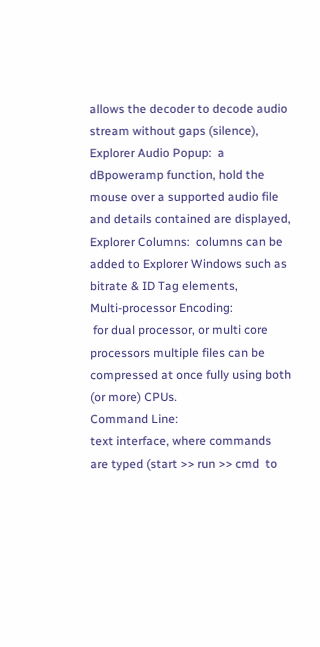allows the decoder to decode audio stream without gaps (silence),
Explorer Audio Popup:  a dBpoweramp function, hold the mouse over a supported audio file and details contained are displayed,
Explorer Columns:  columns can be added to Explorer Windows such as bitrate & ID Tag elements,
Multi-processor Encoding:
 for dual processor, or multi core processors multiple files can be compressed at once fully using both (or more) CPUs.
Command Line:
text interface, where commands are typed (start >> run >> cmd  to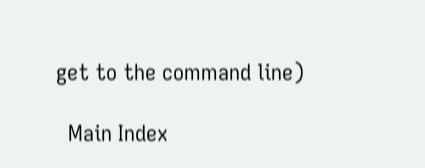get to the command line)

  Main Index